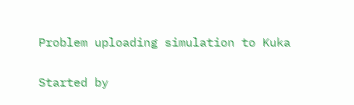Problem uploading simulation to Kuka

Started by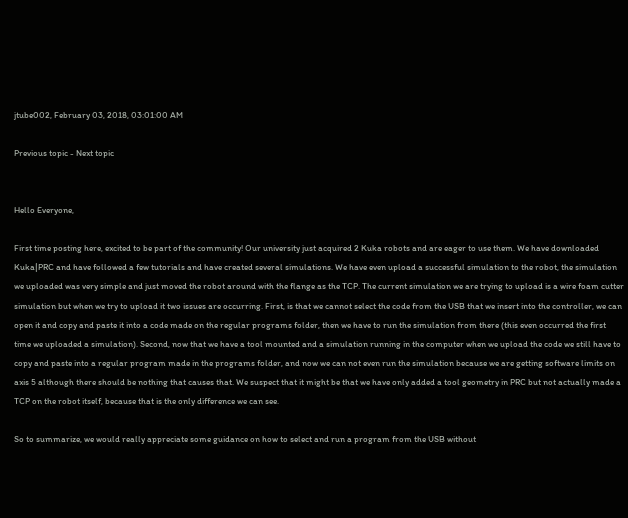jtube002, February 03, 2018, 03:01:00 AM

Previous topic - Next topic


Hello Everyone,

First time posting here, excited to be part of the community! Our university just acquired 2 Kuka robots and are eager to use them. We have downloaded Kuka|PRC and have followed a few tutorials and have created several simulations. We have even upload a successful simulation to the robot, the simulation we uploaded was very simple and just moved the robot around with the flange as the TCP. The current simulation we are trying to upload is a wire foam cutter simulation but when we try to upload it two issues are occurring. First, is that we cannot select the code from the USB that we insert into the controller, we can open it and copy and paste it into a code made on the regular programs folder, then we have to run the simulation from there (this even occurred the first time we uploaded a simulation). Second, now that we have a tool mounted and a simulation running in the computer when we upload the code we still have to copy and paste into a regular program made in the programs folder, and now we can not even run the simulation because we are getting software limits on axis 5 although there should be nothing that causes that. We suspect that it might be that we have only added a tool geometry in PRC but not actually made a TCP on the robot itself, because that is the only difference we can see.

So to summarize, we would really appreciate some guidance on how to select and run a program from the USB without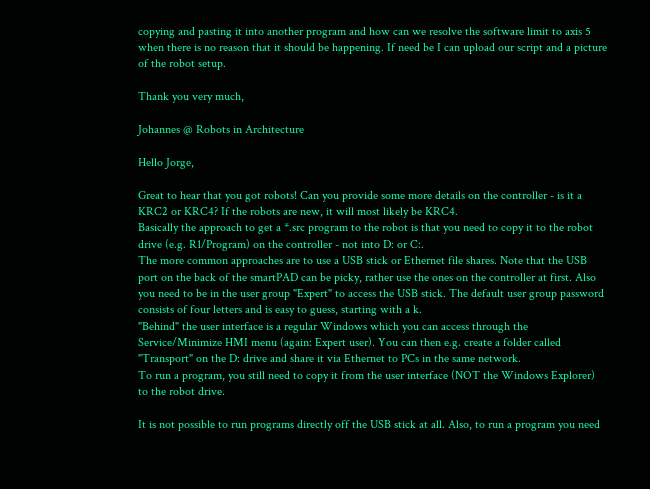copying and pasting it into another program and how can we resolve the software limit to axis 5 when there is no reason that it should be happening. If need be I can upload our script and a picture of the robot setup.

Thank you very much,

Johannes @ Robots in Architecture

Hello Jorge,

Great to hear that you got robots! Can you provide some more details on the controller - is it a KRC2 or KRC4? If the robots are new, it will most likely be KRC4.
Basically the approach to get a *.src program to the robot is that you need to copy it to the robot drive (e.g. R1/Program) on the controller - not into D: or C:.
The more common approaches are to use a USB stick or Ethernet file shares. Note that the USB port on the back of the smartPAD can be picky, rather use the ones on the controller at first. Also you need to be in the user group "Expert" to access the USB stick. The default user group password consists of four letters and is easy to guess, starting with a k.
"Behind" the user interface is a regular Windows which you can access through the Service/Minimize HMI menu (again: Expert user). You can then e.g. create a folder called "Transport" on the D: drive and share it via Ethernet to PCs in the same network.
To run a program, you still need to copy it from the user interface (NOT the Windows Explorer) to the robot drive.

It is not possible to run programs directly off the USB stick at all. Also, to run a program you need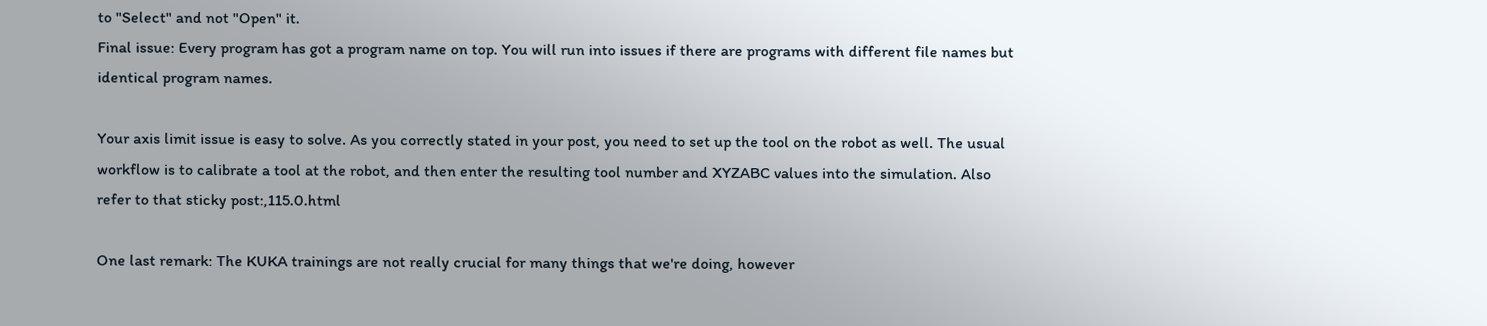to "Select" and not "Open" it.
Final issue: Every program has got a program name on top. You will run into issues if there are programs with different file names but identical program names.

Your axis limit issue is easy to solve. As you correctly stated in your post, you need to set up the tool on the robot as well. The usual workflow is to calibrate a tool at the robot, and then enter the resulting tool number and XYZABC values into the simulation. Also refer to that sticky post:,115.0.html

One last remark: The KUKA trainings are not really crucial for many things that we're doing, however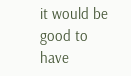it would be good to have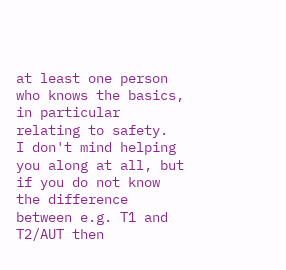at least one person who knows the basics, in particular relating to safety.
I don't mind helping you along at all, but if you do not know the difference between e.g. T1 and T2/AUT then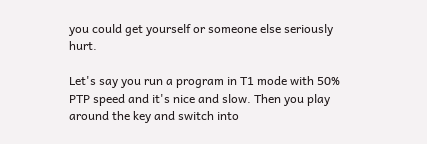you could get yourself or someone else seriously hurt.

Let's say you run a program in T1 mode with 50% PTP speed and it's nice and slow. Then you play around the key and switch into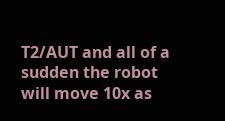T2/AUT and all of a sudden the robot will move 10x as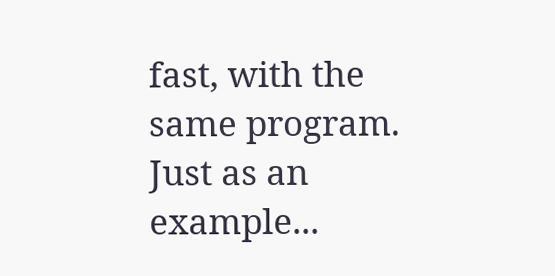fast, with the same program.
Just as an example...